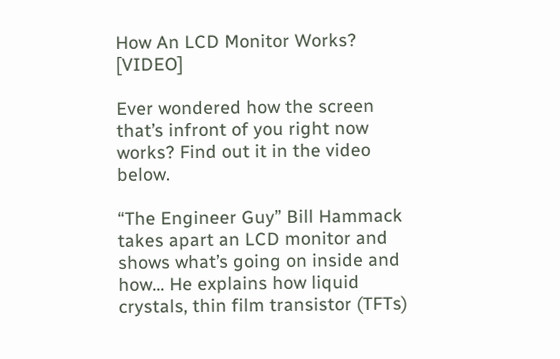How An LCD Monitor Works? [VIDEO]

Ever wondered how the screen that’s infront of you right now works? Find out it in the video below.

“The Engineer Guy” Bill Hammack takes apart an LCD monitor and shows what’s going on inside and how… He explains how liquid crystals, thin film transistor (TFTs)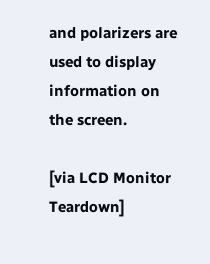and polarizers are used to display information on the screen.

[via LCD Monitor Teardown]